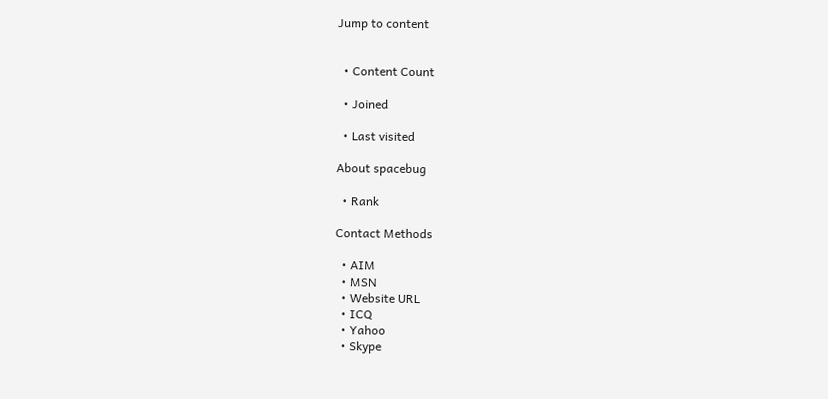Jump to content


  • Content Count

  • Joined

  • Last visited

About spacebug

  • Rank

Contact Methods

  • AIM
  • MSN
  • Website URL
  • ICQ
  • Yahoo
  • Skype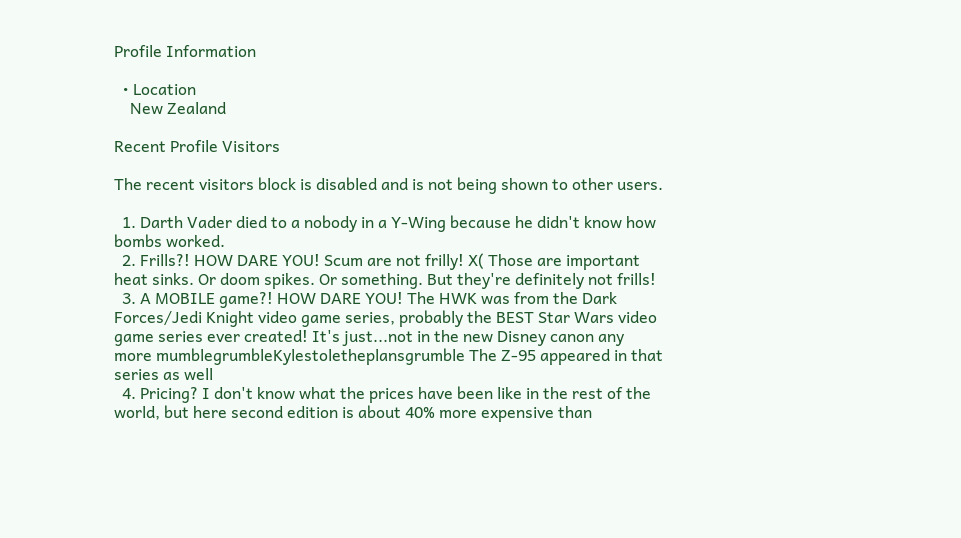Profile Information

  • Location
    New Zealand

Recent Profile Visitors

The recent visitors block is disabled and is not being shown to other users.

  1. Darth Vader died to a nobody in a Y-Wing because he didn't know how bombs worked.
  2. Frills?! HOW DARE YOU! Scum are not frilly! X( Those are important heat sinks. Or doom spikes. Or something. But they're definitely not frills!
  3. A MOBILE game?! HOW DARE YOU! The HWK was from the Dark Forces/Jedi Knight video game series, probably the BEST Star Wars video game series ever created! It's just...not in the new Disney canon any more mumblegrumbleKylestoletheplansgrumble The Z-95 appeared in that series as well
  4. Pricing? I don't know what the prices have been like in the rest of the world, but here second edition is about 40% more expensive than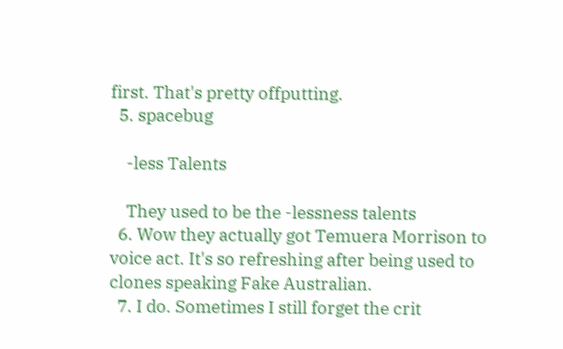first. That's pretty offputting.
  5. spacebug

    -less Talents

    They used to be the -lessness talents
  6. Wow they actually got Temuera Morrison to voice act. It's so refreshing after being used to clones speaking Fake Australian.
  7. I do. Sometimes I still forget the crit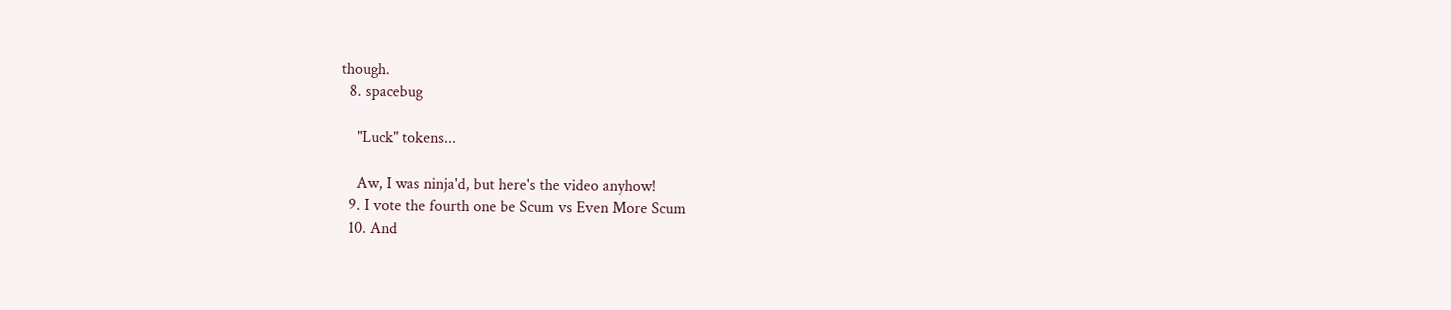though.
  8. spacebug

    "Luck" tokens...

    Aw, I was ninja'd, but here's the video anyhow!
  9. I vote the fourth one be Scum vs Even More Scum
  10. And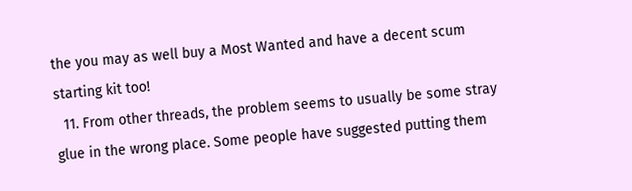the you may as well buy a Most Wanted and have a decent scum starting kit too!
  11. From other threads, the problem seems to usually be some stray glue in the wrong place. Some people have suggested putting them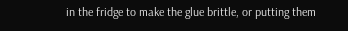in the fridge to make the glue brittle, or putting them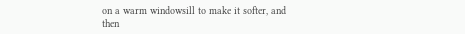on a warm windowsill to make it softer, and then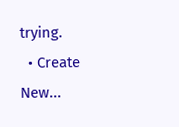trying.
  • Create New...